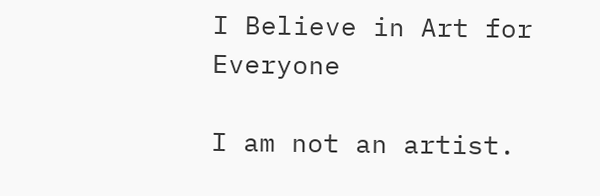I Believe in Art for Everyone

I am not an artist.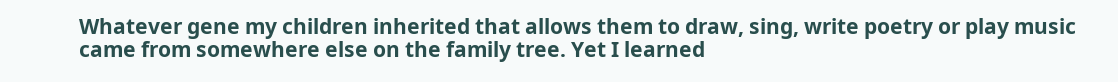Whatever gene my children inherited that allows them to draw, sing, write poetry or play music came from somewhere else on the family tree. Yet I learned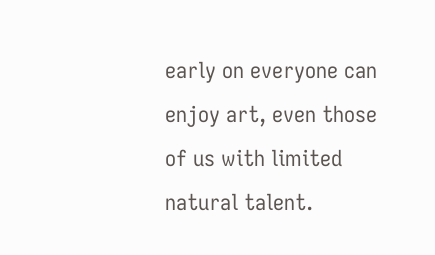early on everyone can enjoy art, even those of us with limited natural talent.